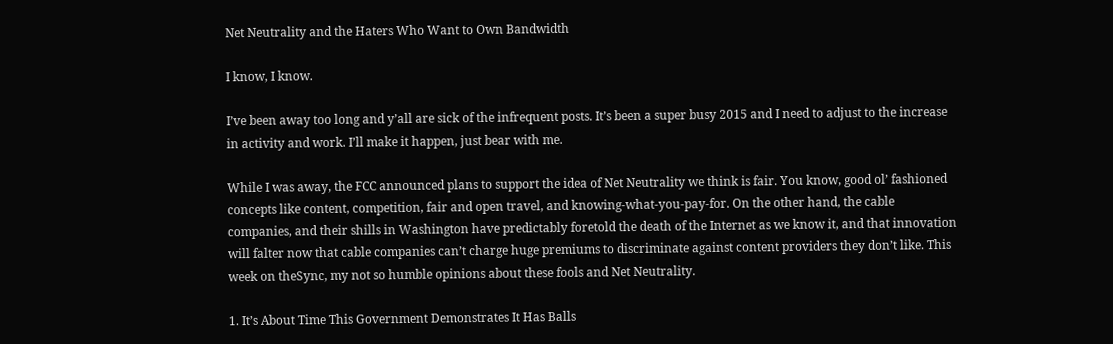Net Neutrality and the Haters Who Want to Own Bandwidth

I know, I know.

I’ve been away too long and y’all are sick of the infrequent posts. It’s been a super busy 2015 and I need to adjust to the increase in activity and work. I’ll make it happen, just bear with me.

While I was away, the FCC announced plans to support the idea of Net Neutrality we think is fair. You know, good ol’ fashioned concepts like content, competition, fair and open travel, and knowing-what-you-pay-for. On the other hand, the cable companies, and their shills in Washington have predictably foretold the death of the Internet as we know it, and that innovation will falter now that cable companies can’t charge huge premiums to discriminate against content providers they don’t like. This week on theSync, my not so humble opinions about these fools and Net Neutrality.

1. It’s About Time This Government Demonstrates It Has Balls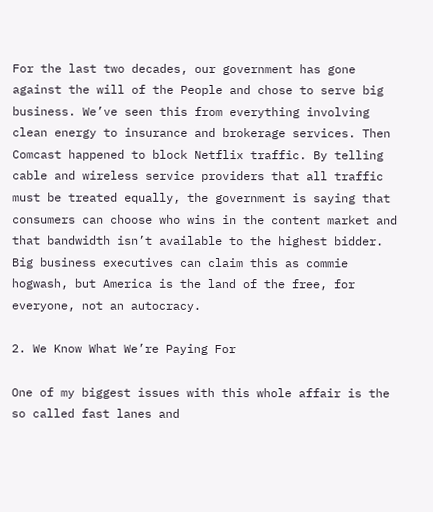For the last two decades, our government has gone against the will of the People and chose to serve big business. We’ve seen this from everything involving clean energy to insurance and brokerage services. Then Comcast happened to block Netflix traffic. By telling cable and wireless service providers that all traffic must be treated equally, the government is saying that consumers can choose who wins in the content market and that bandwidth isn’t available to the highest bidder. Big business executives can claim this as commie hogwash, but America is the land of the free, for everyone, not an autocracy.

2. We Know What We’re Paying For

One of my biggest issues with this whole affair is the so called fast lanes and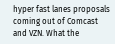hyper fast lanes proposals coming out of Comcast and VZN. What the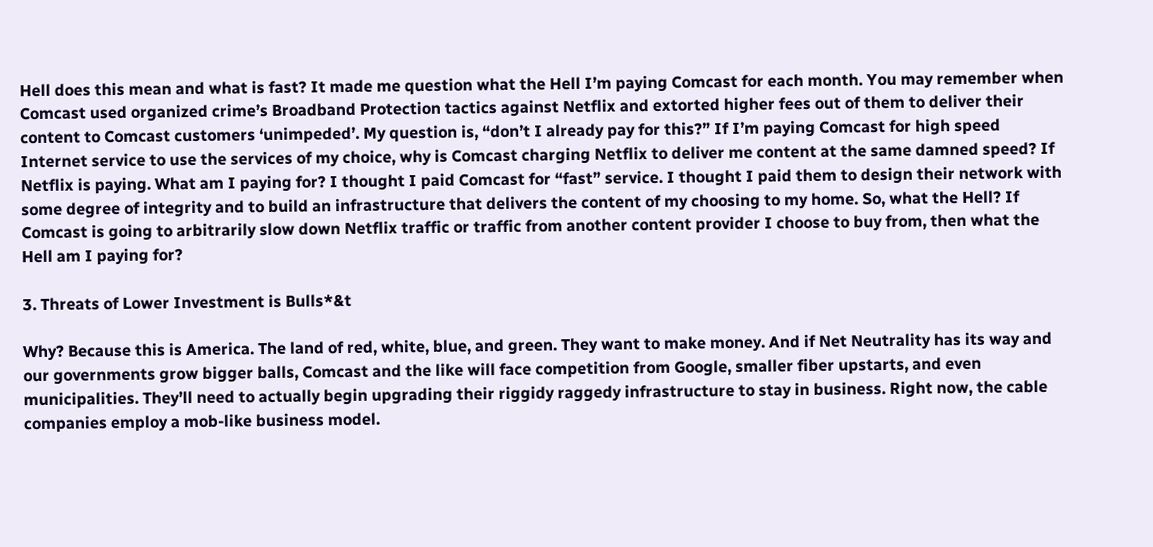Hell does this mean and what is fast? It made me question what the Hell I’m paying Comcast for each month. You may remember when Comcast used organized crime’s Broadband Protection tactics against Netflix and extorted higher fees out of them to deliver their content to Comcast customers ‘unimpeded’. My question is, “don’t I already pay for this?” If I’m paying Comcast for high speed Internet service to use the services of my choice, why is Comcast charging Netflix to deliver me content at the same damned speed? If Netflix is paying. What am I paying for? I thought I paid Comcast for “fast” service. I thought I paid them to design their network with some degree of integrity and to build an infrastructure that delivers the content of my choosing to my home. So, what the Hell? If Comcast is going to arbitrarily slow down Netflix traffic or traffic from another content provider I choose to buy from, then what the Hell am I paying for?

3. Threats of Lower Investment is Bulls*&t

Why? Because this is America. The land of red, white, blue, and green. They want to make money. And if Net Neutrality has its way and our governments grow bigger balls, Comcast and the like will face competition from Google, smaller fiber upstarts, and even municipalities. They’ll need to actually begin upgrading their riggidy raggedy infrastructure to stay in business. Right now, the cable companies employ a mob-like business model.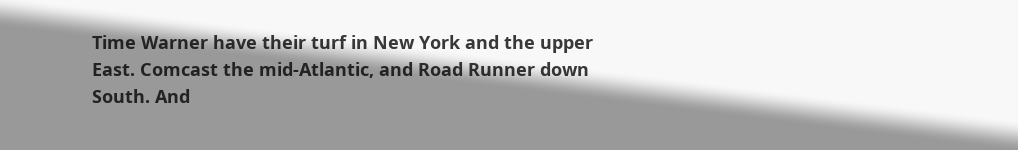Time Warner have their turf in New York and the upper East. Comcast the mid-Atlantic, and Road Runner down South. And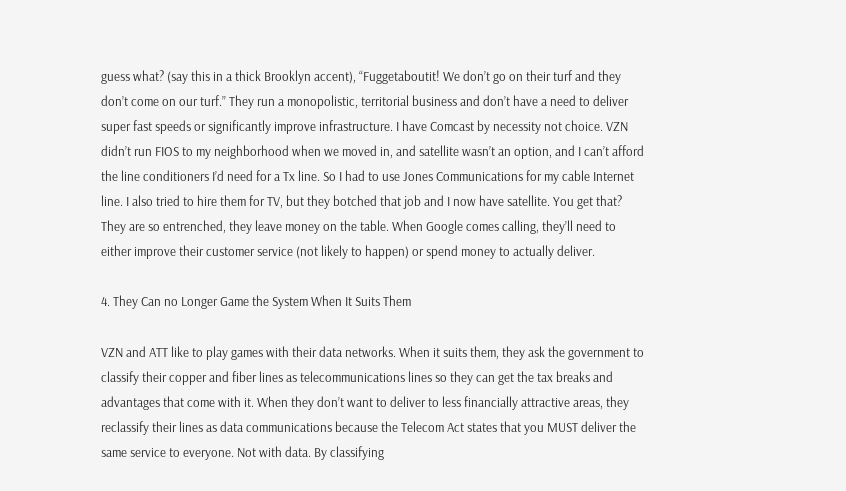guess what? (say this in a thick Brooklyn accent), “Fuggetaboutit! We don’t go on their turf and they don’t come on our turf.” They run a monopolistic, territorial business and don’t have a need to deliver super fast speeds or significantly improve infrastructure. I have Comcast by necessity not choice. VZN didn’t run FIOS to my neighborhood when we moved in, and satellite wasn’t an option, and I can’t afford the line conditioners I’d need for a Tx line. So I had to use Jones Communications for my cable Internet line. I also tried to hire them for TV, but they botched that job and I now have satellite. You get that? They are so entrenched, they leave money on the table. When Google comes calling, they’ll need to either improve their customer service (not likely to happen) or spend money to actually deliver.

4. They Can no Longer Game the System When It Suits Them

VZN and ATT like to play games with their data networks. When it suits them, they ask the government to classify their copper and fiber lines as telecommunications lines so they can get the tax breaks and advantages that come with it. When they don’t want to deliver to less financially attractive areas, they reclassify their lines as data communications because the Telecom Act states that you MUST deliver the same service to everyone. Not with data. By classifying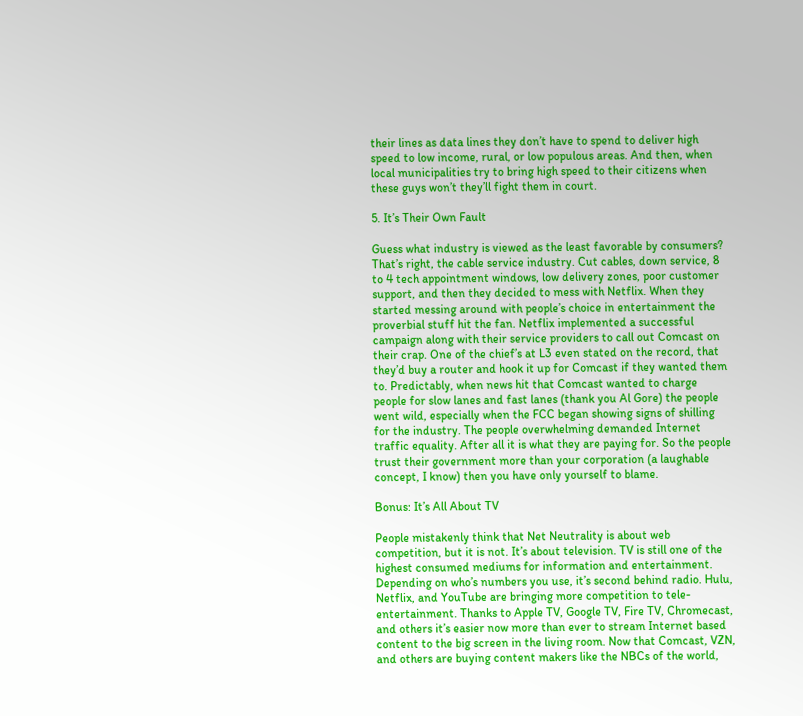their lines as data lines they don’t have to spend to deliver high speed to low income, rural, or low populous areas. And then, when local municipalities try to bring high speed to their citizens when these guys won’t they’ll fight them in court.

5. It’s Their Own Fault

Guess what industry is viewed as the least favorable by consumers? That’s right, the cable service industry. Cut cables, down service, 8 to 4 tech appointment windows, low delivery zones, poor customer support, and then they decided to mess with Netflix. When they started messing around with people’s choice in entertainment the proverbial stuff hit the fan. Netflix implemented a successful campaign along with their service providers to call out Comcast on their crap. One of the chief’s at L3 even stated on the record, that they’d buy a router and hook it up for Comcast if they wanted them to. Predictably, when news hit that Comcast wanted to charge people for slow lanes and fast lanes (thank you Al Gore) the people went wild, especially when the FCC began showing signs of shilling for the industry. The people overwhelming demanded Internet traffic equality. After all it is what they are paying for. So the people trust their government more than your corporation (a laughable concept, I know) then you have only yourself to blame.

Bonus: It’s All About TV

People mistakenly think that Net Neutrality is about web competition, but it is not. It’s about television. TV is still one of the highest consumed mediums for information and entertainment. Depending on who’s numbers you use, it’s second behind radio. Hulu, Netflix, and YouTube are bringing more competition to tele-entertainment. Thanks to Apple TV, Google TV, Fire TV, Chromecast, and others it’s easier now more than ever to stream Internet based content to the big screen in the living room. Now that Comcast, VZN, and others are buying content makers like the NBCs of the world,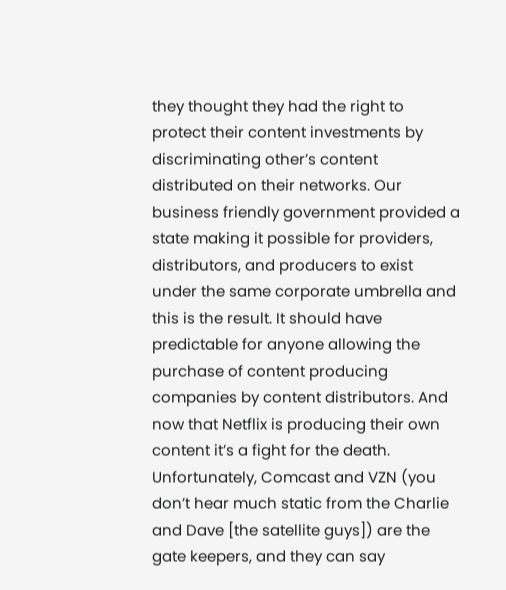they thought they had the right to protect their content investments by discriminating other’s content distributed on their networks. Our business friendly government provided a state making it possible for providers, distributors, and producers to exist under the same corporate umbrella and this is the result. It should have predictable for anyone allowing the purchase of content producing companies by content distributors. And now that Netflix is producing their own content it’s a fight for the death. Unfortunately, Comcast and VZN (you don’t hear much static from the Charlie and Dave [the satellite guys]) are the gate keepers, and they can say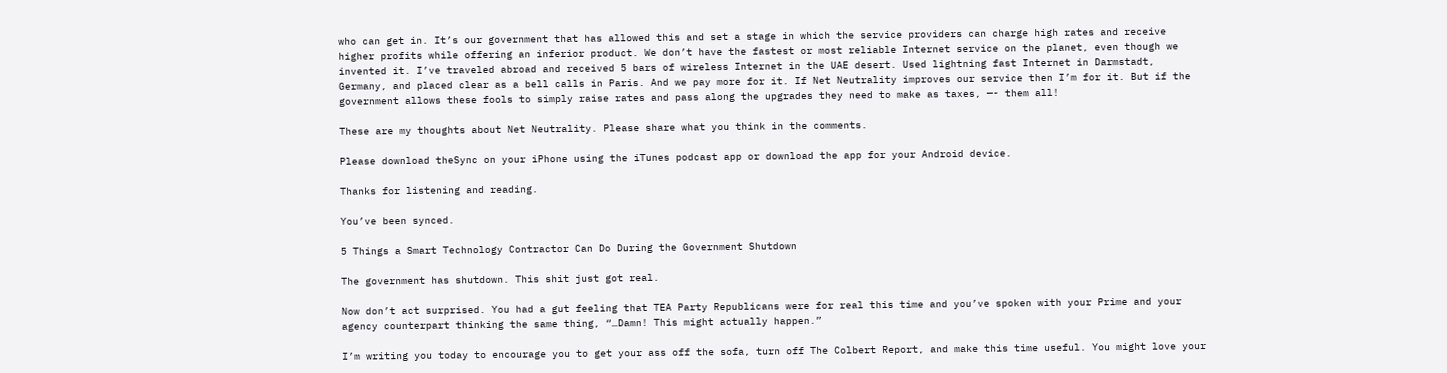who can get in. It’s our government that has allowed this and set a stage in which the service providers can charge high rates and receive higher profits while offering an inferior product. We don’t have the fastest or most reliable Internet service on the planet, even though we invented it. I’ve traveled abroad and received 5 bars of wireless Internet in the UAE desert. Used lightning fast Internet in Darmstadt, Germany, and placed clear as a bell calls in Paris. And we pay more for it. If Net Neutrality improves our service then I’m for it. But if the government allows these fools to simply raise rates and pass along the upgrades they need to make as taxes, —- them all!

These are my thoughts about Net Neutrality. Please share what you think in the comments.

Please download theSync on your iPhone using the iTunes podcast app or download the app for your Android device.

Thanks for listening and reading.

You’ve been synced.

5 Things a Smart Technology Contractor Can Do During the Government Shutdown

The government has shutdown. This shit just got real.

Now don’t act surprised. You had a gut feeling that TEA Party Republicans were for real this time and you’ve spoken with your Prime and your agency counterpart thinking the same thing, “…Damn! This might actually happen.”

I’m writing you today to encourage you to get your ass off the sofa, turn off The Colbert Report, and make this time useful. You might love your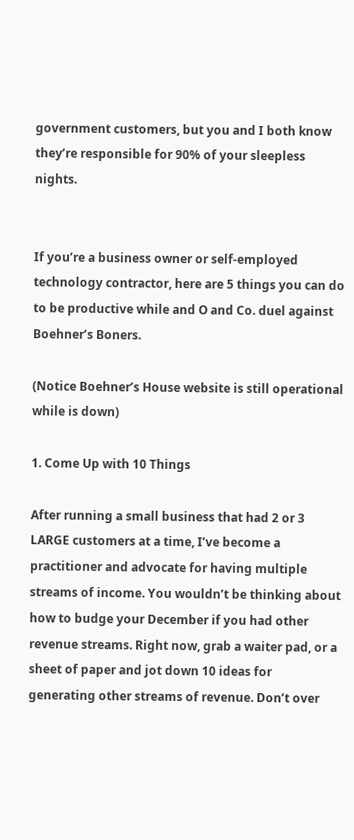government customers, but you and I both know they’re responsible for 90% of your sleepless nights.


If you’re a business owner or self-employed technology contractor, here are 5 things you can do to be productive while and O and Co. duel against Boehner’s Boners.

(Notice Boehner’s House website is still operational while is down)

1. Come Up with 10 Things

After running a small business that had 2 or 3 LARGE customers at a time, I’ve become a practitioner and advocate for having multiple streams of income. You wouldn’t be thinking about how to budge your December if you had other revenue streams. Right now, grab a waiter pad, or a sheet of paper and jot down 10 ideas for generating other streams of revenue. Don’t over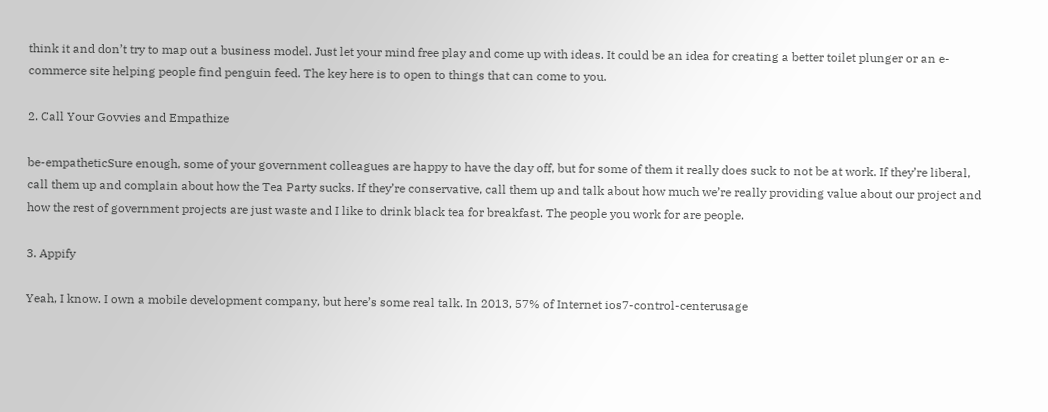think it and don’t try to map out a business model. Just let your mind free play and come up with ideas. It could be an idea for creating a better toilet plunger or an e-commerce site helping people find penguin feed. The key here is to open to things that can come to you.

2. Call Your Govvies and Empathize

be-empatheticSure enough, some of your government colleagues are happy to have the day off, but for some of them it really does suck to not be at work. If they’re liberal, call them up and complain about how the Tea Party sucks. If they’re conservative, call them up and talk about how much we’re really providing value about our project and how the rest of government projects are just waste and I like to drink black tea for breakfast. The people you work for are people.

3. Appify

Yeah, I know. I own a mobile development company, but here’s some real talk. In 2013, 57% of Internet ios7-control-centerusage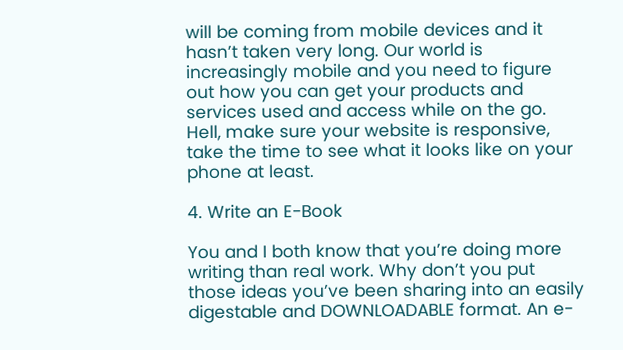will be coming from mobile devices and it hasn’t taken very long. Our world is increasingly mobile and you need to figure out how you can get your products and services used and access while on the go. Hell, make sure your website is responsive, take the time to see what it looks like on your phone at least.

4. Write an E-Book

You and I both know that you’re doing more writing than real work. Why don’t you put those ideas you’ve been sharing into an easily digestable and DOWNLOADABLE format. An e-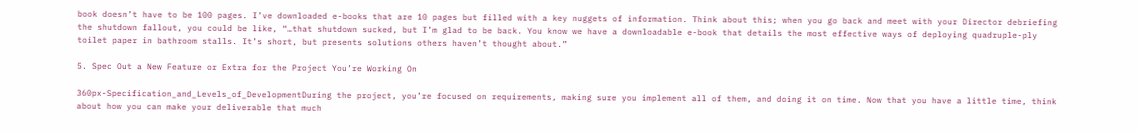book doesn’t have to be 100 pages. I’ve downloaded e-books that are 10 pages but filled with a key nuggets of information. Think about this; when you go back and meet with your Director debriefing the shutdown fallout, you could be like, “…that shutdown sucked, but I’m glad to be back. You know we have a downloadable e-book that details the most effective ways of deploying quadruple-ply toilet paper in bathroom stalls. It’s short, but presents solutions others haven’t thought about.”

5. Spec Out a New Feature or Extra for the Project You’re Working On

360px-Specification_and_Levels_of_DevelopmentDuring the project, you’re focused on requirements, making sure you implement all of them, and doing it on time. Now that you have a little time, think about how you can make your deliverable that much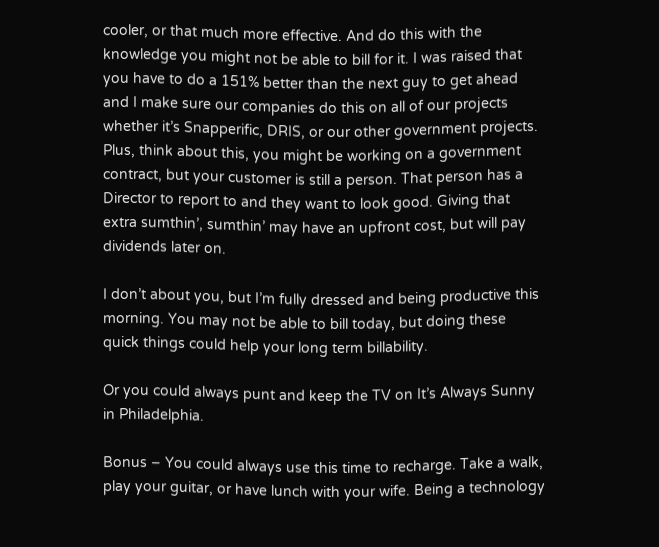cooler, or that much more effective. And do this with the knowledge you might not be able to bill for it. I was raised that you have to do a 151% better than the next guy to get ahead and I make sure our companies do this on all of our projects whether it’s Snapperific, DRIS, or our other government projects. Plus, think about this, you might be working on a government contract, but your customer is still a person. That person has a Director to report to and they want to look good. Giving that extra sumthin’, sumthin’ may have an upfront cost, but will pay dividends later on.

I don’t about you, but I’m fully dressed and being productive this morning. You may not be able to bill today, but doing these quick things could help your long term billability.

Or you could always punt and keep the TV on It’s Always Sunny in Philadelphia.

Bonus – You could always use this time to recharge. Take a walk, play your guitar, or have lunch with your wife. Being a technology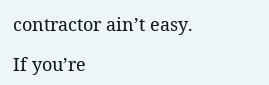contractor ain’t easy.

If you’re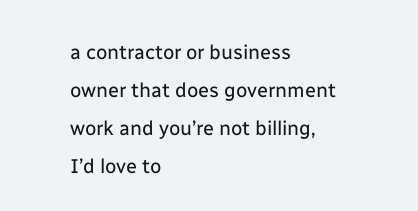a contractor or business owner that does government work and you’re not billing, I’d love to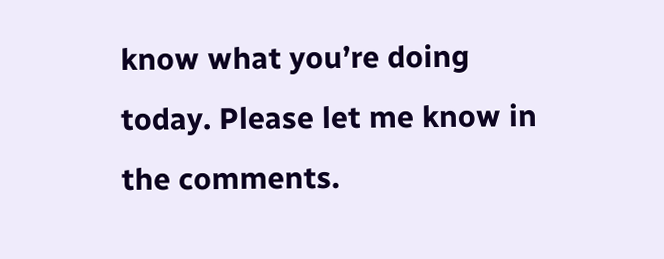know what you’re doing today. Please let me know in the comments.